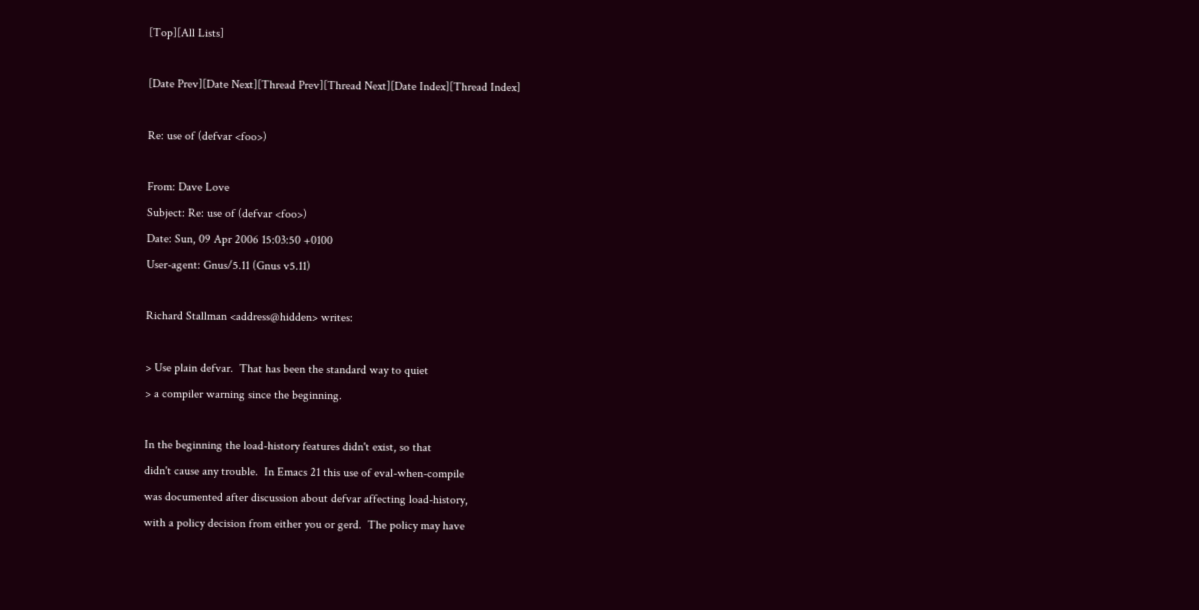[Top][All Lists]

[Date Prev][Date Next][Thread Prev][Thread Next][Date Index][Thread Index]

Re: use of (defvar <foo>)

From: Dave Love
Subject: Re: use of (defvar <foo>)
Date: Sun, 09 Apr 2006 15:03:50 +0100
User-agent: Gnus/5.11 (Gnus v5.11)

Richard Stallman <address@hidden> writes:

> Use plain defvar.  That has been the standard way to quiet
> a compiler warning since the beginning.

In the beginning the load-history features didn't exist, so that
didn't cause any trouble.  In Emacs 21 this use of eval-when-compile
was documented after discussion about defvar affecting load-history,
with a policy decision from either you or gerd.  The policy may have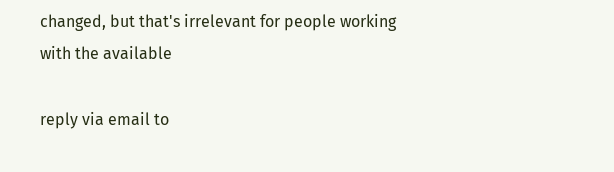changed, but that's irrelevant for people working with the available

reply via email to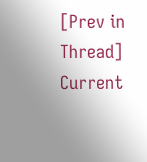[Prev in Thread] Current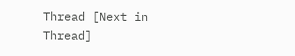Thread [Next in Thread]